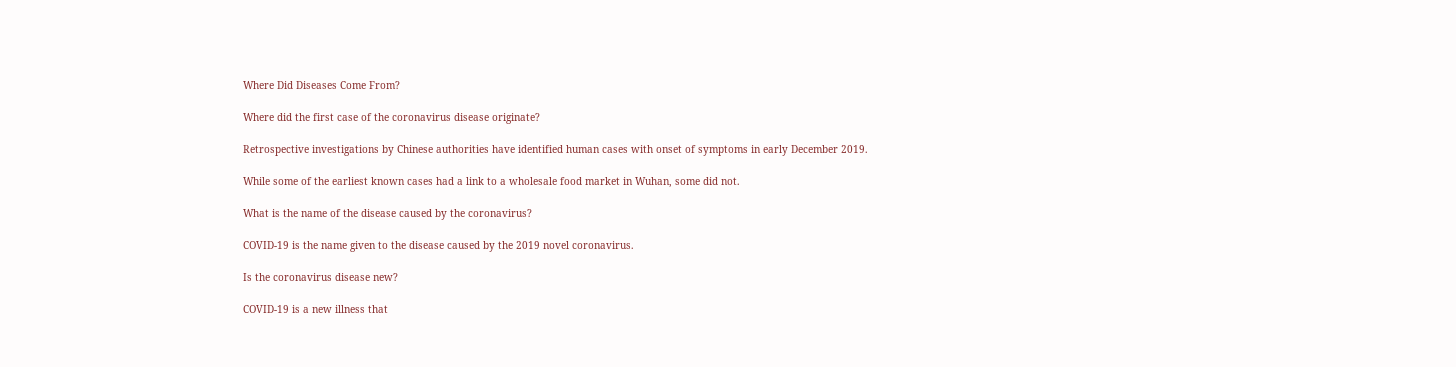Where Did Diseases Come From?

Where did the first case of the coronavirus disease originate?

Retrospective investigations by Chinese authorities have identified human cases with onset of symptoms in early December 2019.

While some of the earliest known cases had a link to a wholesale food market in Wuhan, some did not.

What is the name of the disease caused by the coronavirus?

COVID-19 is the name given to the disease caused by the 2019 novel coronavirus.

Is the coronavirus disease new?

COVID-19 is a new illness that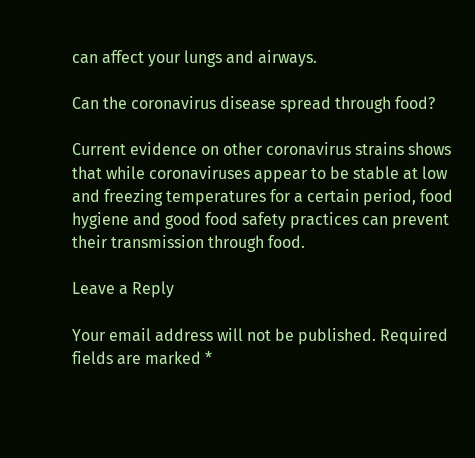can affect your lungs and airways.

Can the coronavirus disease spread through food?

Current evidence on other coronavirus strains shows that while coronaviruses appear to be stable at low and freezing temperatures for a certain period, food hygiene and good food safety practices can prevent their transmission through food.

Leave a Reply

Your email address will not be published. Required fields are marked *